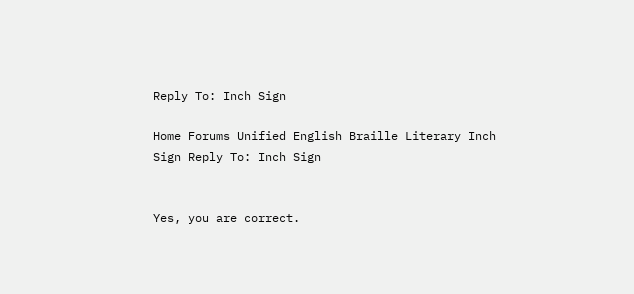Reply To: Inch Sign

Home Forums Unified English Braille Literary Inch Sign Reply To: Inch Sign


Yes, you are correct.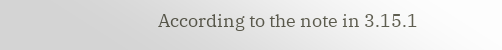According to the note in 3.15.1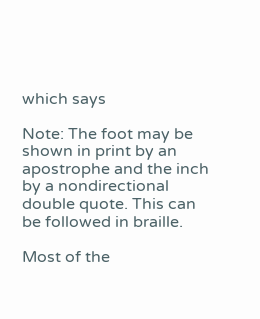which says

Note: The foot may be shown in print by an apostrophe and the inch by a nondirectional double quote. This can be followed in braille.

Most of the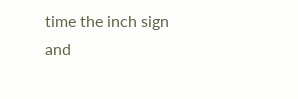time the inch sign and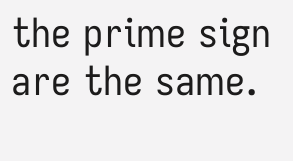the prime sign are the same.